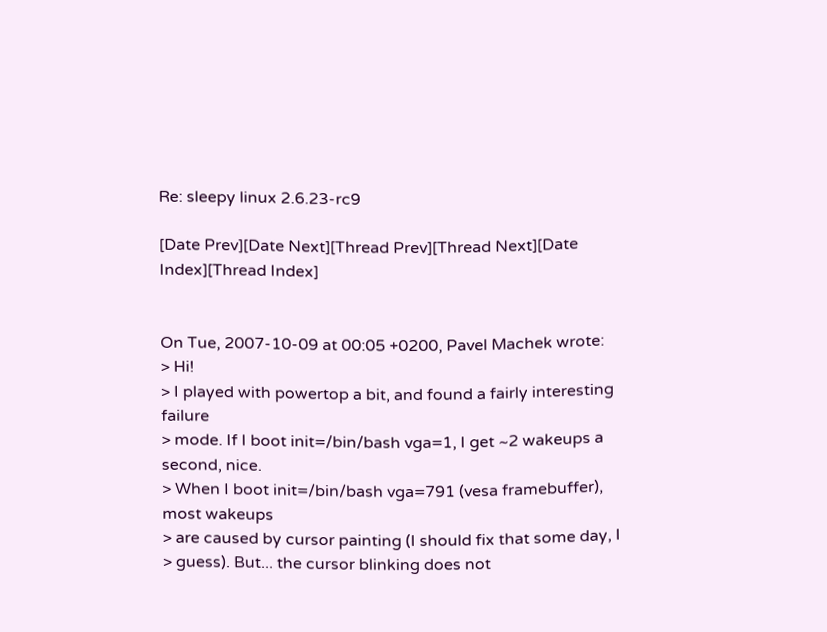Re: sleepy linux 2.6.23-rc9

[Date Prev][Date Next][Thread Prev][Thread Next][Date Index][Thread Index]


On Tue, 2007-10-09 at 00:05 +0200, Pavel Machek wrote:
> Hi!
> I played with powertop a bit, and found a fairly interesting failure
> mode. If I boot init=/bin/bash vga=1, I get ~2 wakeups a second, nice.
> When I boot init=/bin/bash vga=791 (vesa framebuffer), most wakeups
> are caused by cursor painting (I should fix that some day, I
> guess). But... the cursor blinking does not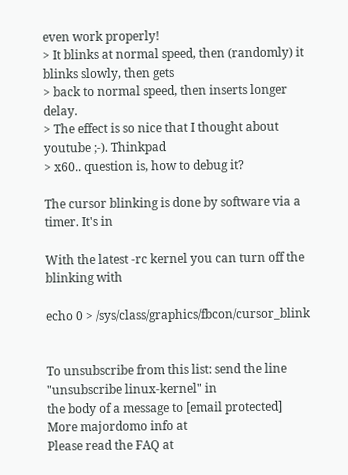even work properly!
> It blinks at normal speed, then (randomly) it blinks slowly, then gets
> back to normal speed, then inserts longer delay.
> The effect is so nice that I thought about youtube ;-). Thinkpad
> x60.. question is, how to debug it?

The cursor blinking is done by software via a timer. It's in

With the latest -rc kernel you can turn off the blinking with

echo 0 > /sys/class/graphics/fbcon/cursor_blink


To unsubscribe from this list: send the line "unsubscribe linux-kernel" in
the body of a message to [email protected]
More majordomo info at
Please read the FAQ at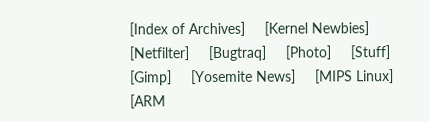[Index of Archives]     [Kernel Newbies]     [Netfilter]     [Bugtraq]     [Photo]     [Stuff]     [Gimp]     [Yosemite News]     [MIPS Linux]     [ARM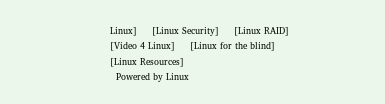Linux]     [Linux Security]     [Linux RAID]     [Video 4 Linux]     [Linux for the blind]     [Linux Resources]
  Powered by Linux